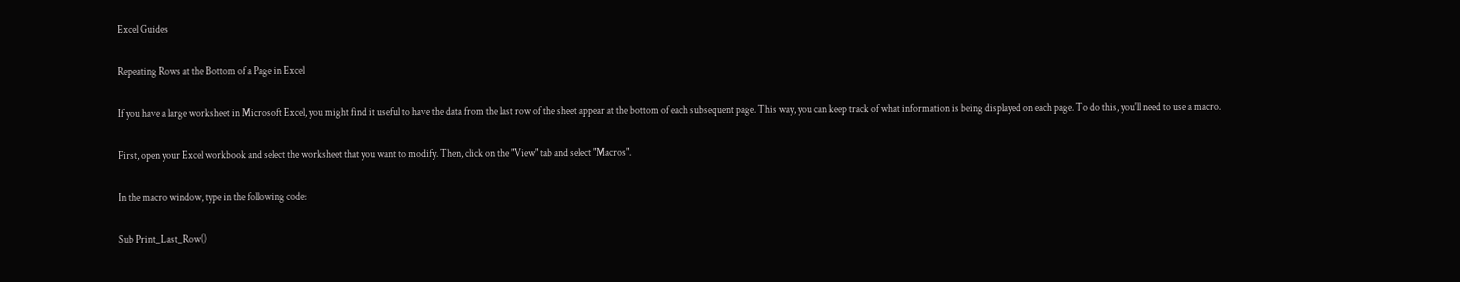Excel Guides

Repeating Rows at the Bottom of a Page in Excel

If you have a large worksheet in Microsoft Excel, you might find it useful to have the data from the last row of the sheet appear at the bottom of each subsequent page. This way, you can keep track of what information is being displayed on each page. To do this, you'll need to use a macro.

First, open your Excel workbook and select the worksheet that you want to modify. Then, click on the "View" tab and select "Macros".

In the macro window, type in the following code:

Sub Print_Last_Row()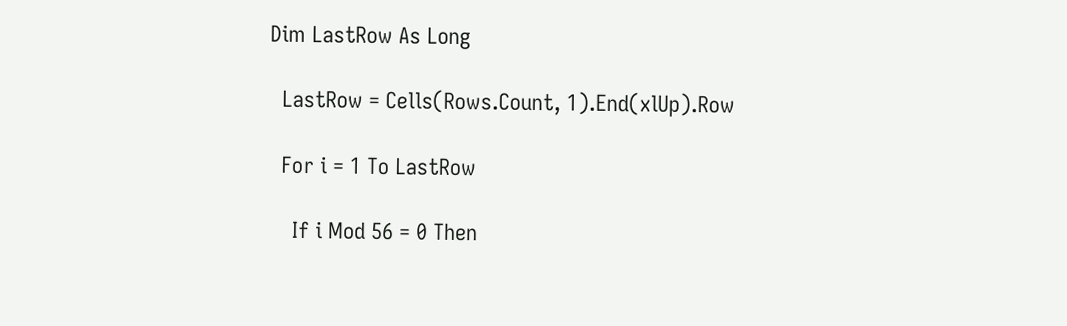Dim LastRow As Long

  LastRow = Cells(Rows.Count, 1).End(xlUp).Row

  For i = 1 To LastRow

    If i Mod 56 = 0 Then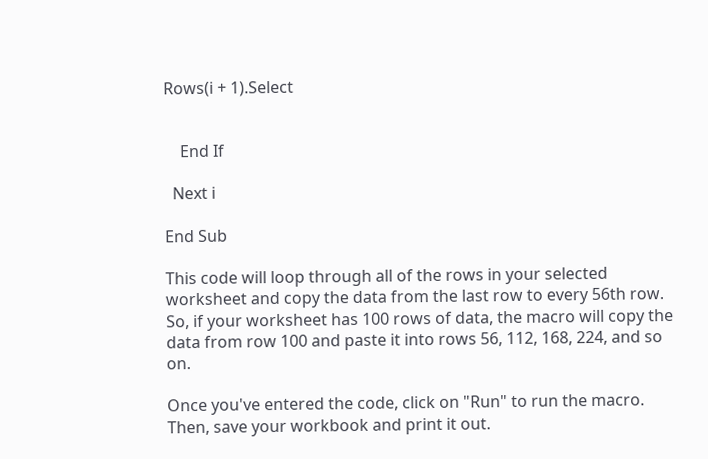Rows(i + 1).Select


    End If

  Next i

End Sub

This code will loop through all of the rows in your selected worksheet and copy the data from the last row to every 56th row. So, if your worksheet has 100 rows of data, the macro will copy the data from row 100 and paste it into rows 56, 112, 168, 224, and so on.

Once you've entered the code, click on "Run" to run the macro. Then, save your workbook and print it out.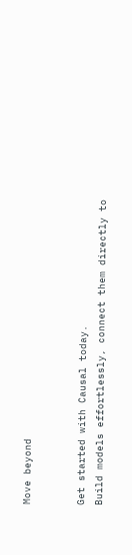Move beyond


Get started with Causal today.
Build models effortlessly, connect them directly to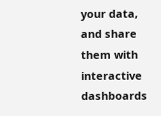your data, and share them with interactive dashboards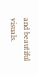and beautiful visuals.